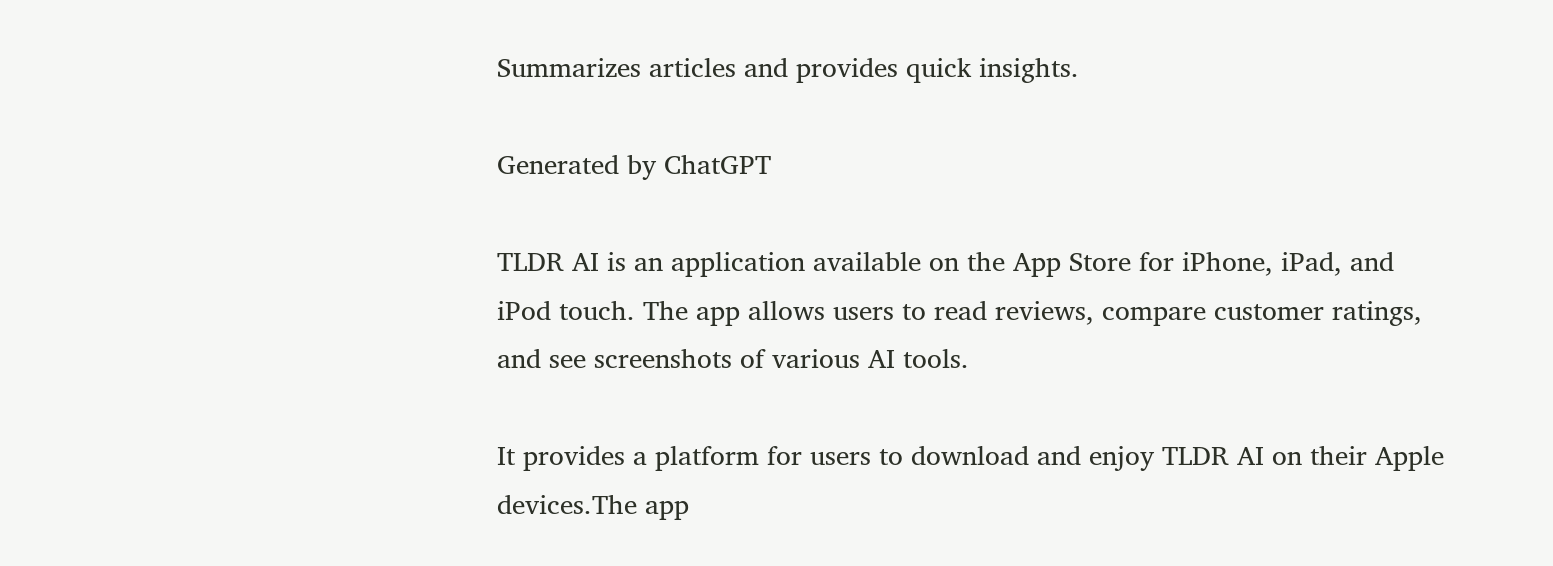Summarizes articles and provides quick insights.

Generated by ChatGPT

TLDR AI is an application available on the App Store for iPhone, iPad, and iPod touch. The app allows users to read reviews, compare customer ratings, and see screenshots of various AI tools.

It provides a platform for users to download and enjoy TLDR AI on their Apple devices.The app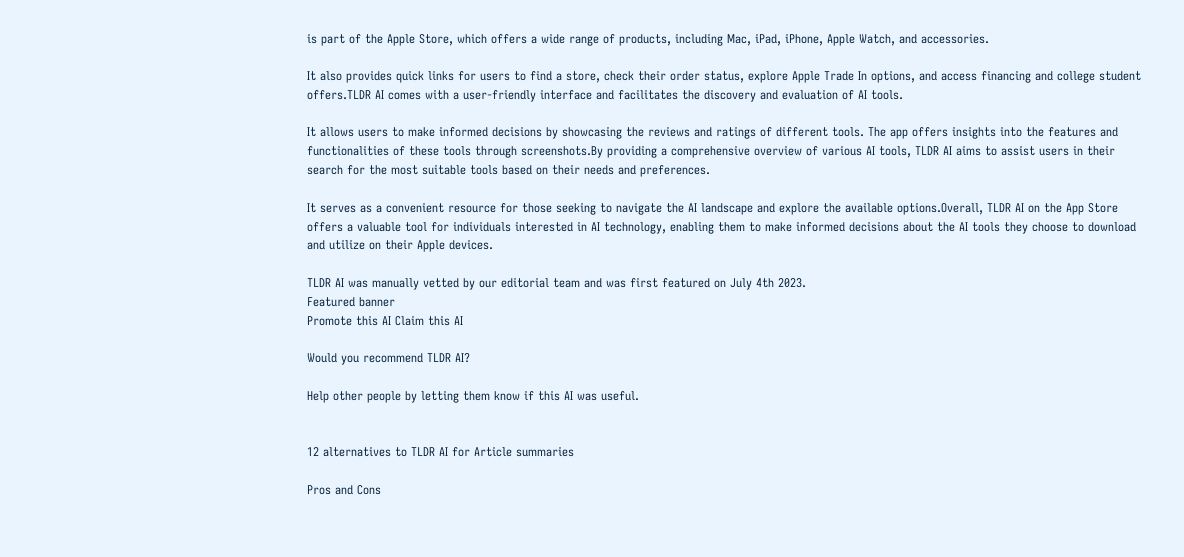is part of the Apple Store, which offers a wide range of products, including Mac, iPad, iPhone, Apple Watch, and accessories.

It also provides quick links for users to find a store, check their order status, explore Apple Trade In options, and access financing and college student offers.TLDR AI comes with a user-friendly interface and facilitates the discovery and evaluation of AI tools.

It allows users to make informed decisions by showcasing the reviews and ratings of different tools. The app offers insights into the features and functionalities of these tools through screenshots.By providing a comprehensive overview of various AI tools, TLDR AI aims to assist users in their search for the most suitable tools based on their needs and preferences.

It serves as a convenient resource for those seeking to navigate the AI landscape and explore the available options.Overall, TLDR AI on the App Store offers a valuable tool for individuals interested in AI technology, enabling them to make informed decisions about the AI tools they choose to download and utilize on their Apple devices.

TLDR AI was manually vetted by our editorial team and was first featured on July 4th 2023.
Featured banner
Promote this AI Claim this AI

Would you recommend TLDR AI?

Help other people by letting them know if this AI was useful.


12 alternatives to TLDR AI for Article summaries

Pros and Cons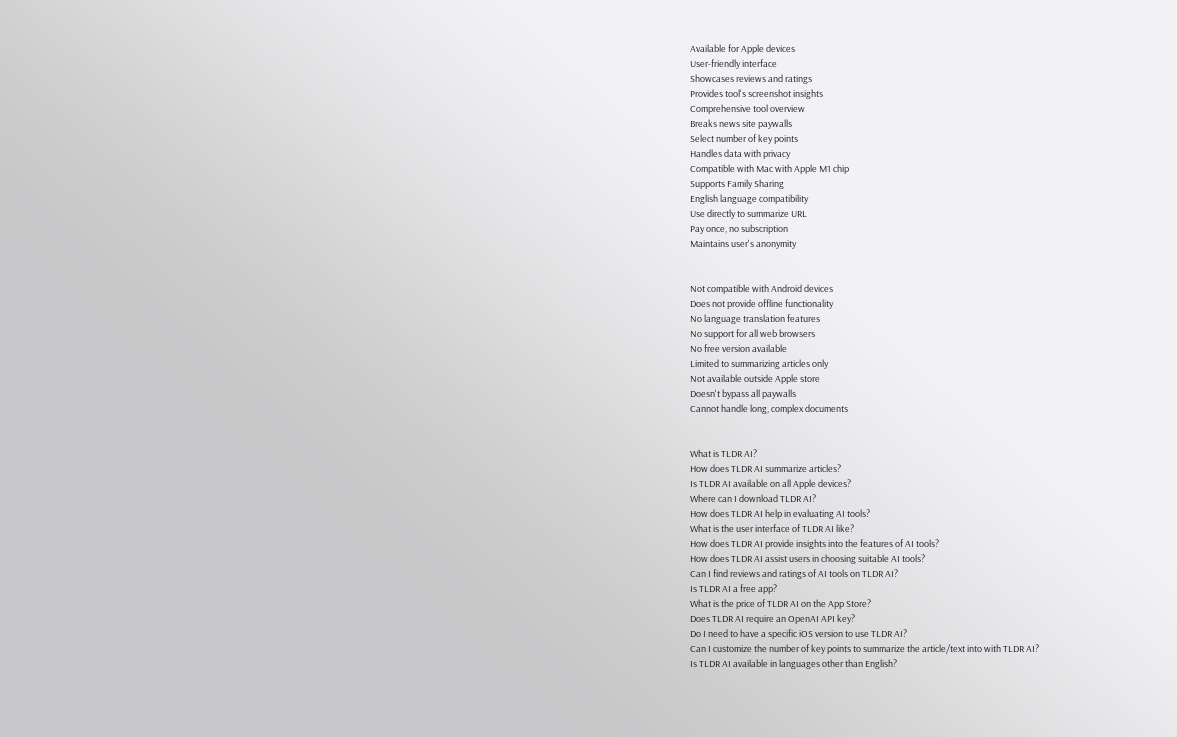Available for Apple devices
User-friendly interface
Showcases reviews and ratings
Provides tool's screenshot insights
Comprehensive tool overview
Breaks news site paywalls
Select number of key points
Handles data with privacy
Compatible with Mac with Apple M1 chip
Supports Family Sharing
English language compatibility
Use directly to summarize URL
Pay once, no subscription
Maintains user's anonymity


Not compatible with Android devices
Does not provide offline functionality
No language translation features
No support for all web browsers
No free version available
Limited to summarizing articles only
Not available outside Apple store
Doesn't bypass all paywalls
Cannot handle long, complex documents


What is TLDR AI?
How does TLDR AI summarize articles?
Is TLDR AI available on all Apple devices?
Where can I download TLDR AI?
How does TLDR AI help in evaluating AI tools?
What is the user interface of TLDR AI like?
How does TLDR AI provide insights into the features of AI tools?
How does TLDR AI assist users in choosing suitable AI tools?
Can I find reviews and ratings of AI tools on TLDR AI?
Is TLDR AI a free app?
What is the price of TLDR AI on the App Store?
Does TLDR AI require an OpenAI API key?
Do I need to have a specific iOS version to use TLDR AI?
Can I customize the number of key points to summarize the article/text into with TLDR AI?
Is TLDR AI available in languages other than English?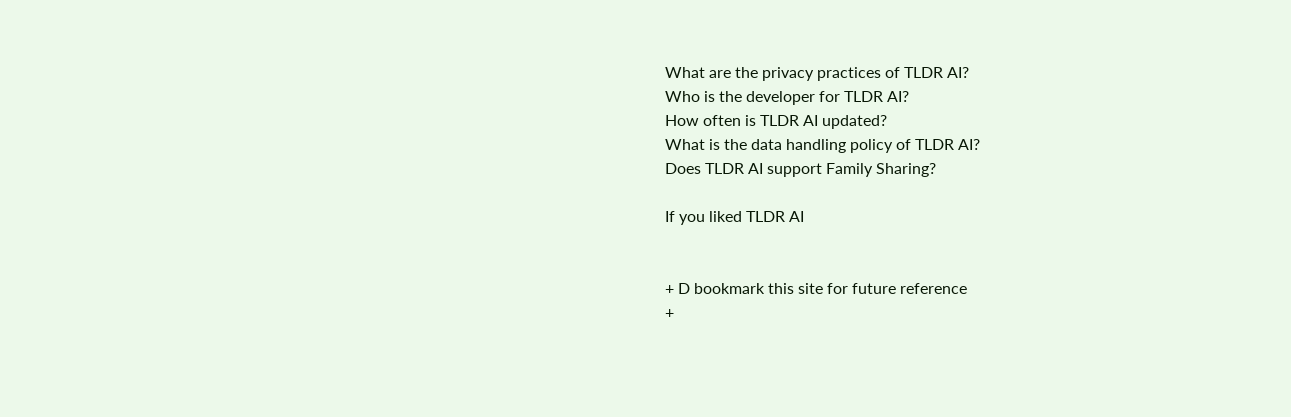What are the privacy practices of TLDR AI?
Who is the developer for TLDR AI?
How often is TLDR AI updated?
What is the data handling policy of TLDR AI?
Does TLDR AI support Family Sharing?

If you liked TLDR AI


+ D bookmark this site for future reference
+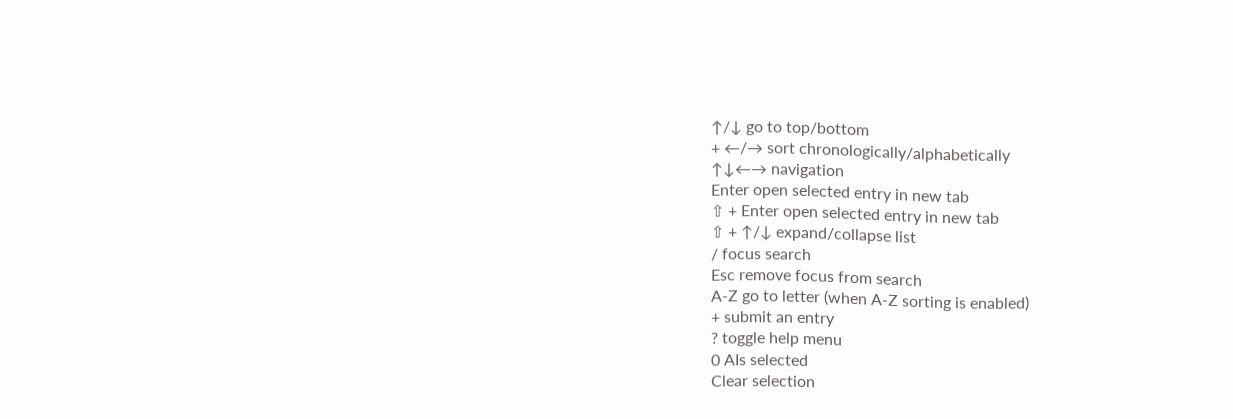↑/↓ go to top/bottom
+ ←/→ sort chronologically/alphabetically
↑↓←→ navigation
Enter open selected entry in new tab
⇧ + Enter open selected entry in new tab
⇧ + ↑/↓ expand/collapse list
/ focus search
Esc remove focus from search
A-Z go to letter (when A-Z sorting is enabled)
+ submit an entry
? toggle help menu
0 AIs selected
Clear selection